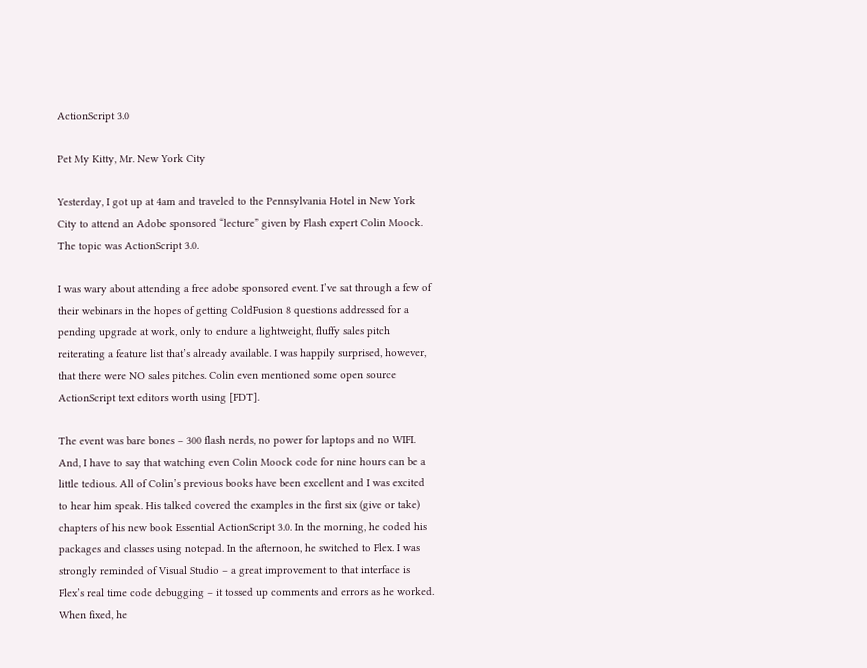ActionScript 3.0

Pet My Kitty, Mr. New York City

Yesterday, I got up at 4am and traveled to the Pennsylvania Hotel in New York City to attend an Adobe sponsored “lecture” given by Flash expert Colin Moock. The topic was ActionScript 3.0.

I was wary about attending a free adobe sponsored event. I’ve sat through a few of their webinars in the hopes of getting ColdFusion 8 questions addressed for a pending upgrade at work, only to endure a lightweight, fluffy sales pitch reiterating a feature list that’s already available. I was happily surprised, however, that there were NO sales pitches. Colin even mentioned some open source ActionScript text editors worth using [FDT].

The event was bare bones – 300 flash nerds, no power for laptops and no WIFI. And, I have to say that watching even Colin Moock code for nine hours can be a little tedious. All of Colin’s previous books have been excellent and I was excited to hear him speak. His talked covered the examples in the first six (give or take) chapters of his new book Essential ActionScript 3.0. In the morning, he coded his packages and classes using notepad. In the afternoon, he switched to Flex. I was strongly reminded of Visual Studio – a great improvement to that interface is Flex’s real time code debugging – it tossed up comments and errors as he worked. When fixed, he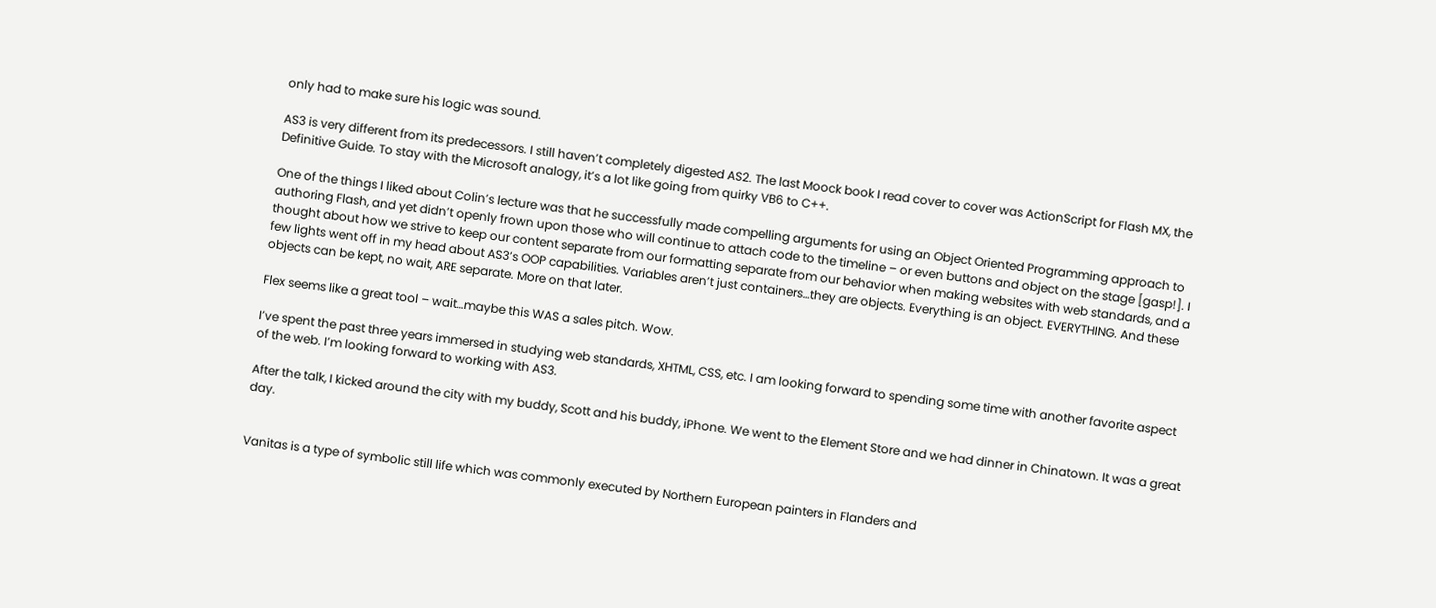only had to make sure his logic was sound.

AS3 is very different from its predecessors. I still haven’t completely digested AS2. The last Moock book I read cover to cover was ActionScript for Flash MX, the Definitive Guide. To stay with the Microsoft analogy, it’s a lot like going from quirky VB6 to C++.

One of the things I liked about Colin’s lecture was that he successfully made compelling arguments for using an Object Oriented Programming approach to authoring Flash, and yet didn’t openly frown upon those who will continue to attach code to the timeline – or even buttons and object on the stage [gasp!]. I thought about how we strive to keep our content separate from our formatting separate from our behavior when making websites with web standards, and a few lights went off in my head about AS3’s OOP capabilities. Variables aren’t just containers…they are objects. Everything is an object. EVERYTHING. And these objects can be kept, no wait, ARE separate. More on that later.

Flex seems like a great tool – wait…maybe this WAS a sales pitch. Wow.

I’ve spent the past three years immersed in studying web standards, XHTML, CSS, etc. I am looking forward to spending some time with another favorite aspect of the web. I’m looking forward to working with AS3.

After the talk, I kicked around the city with my buddy, Scott and his buddy, iPhone. We went to the Element Store and we had dinner in Chinatown. It was a great day.


Vanitas is a type of symbolic still life which was commonly executed by Northern European painters in Flanders and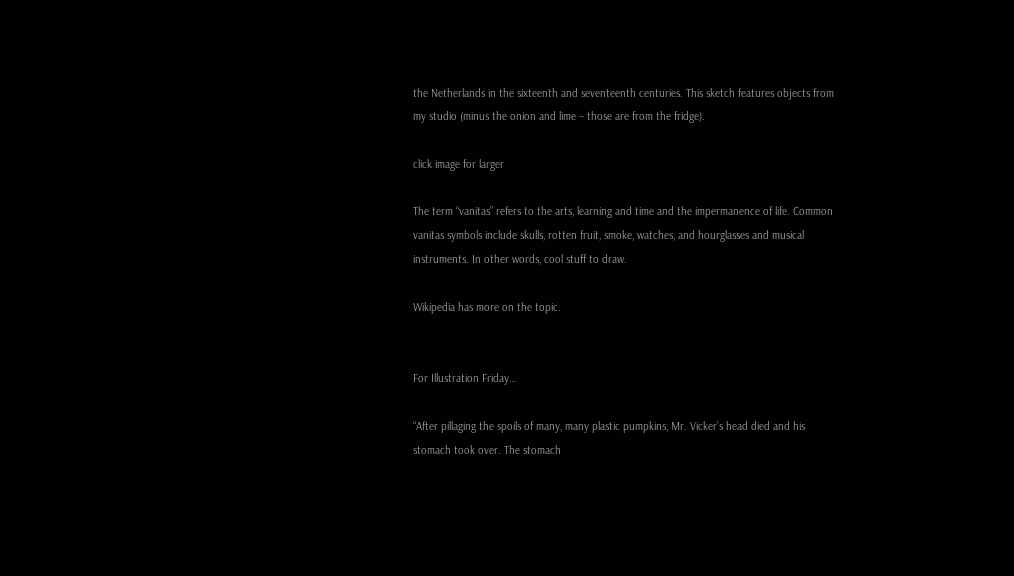the Netherlands in the sixteenth and seventeenth centuries. This sketch features objects from my studio (minus the onion and lime – those are from the fridge).

click image for larger

The term “vanitas” refers to the arts, learning and time and the impermanence of life. Common vanitas symbols include skulls, rotten fruit, smoke, watches, and hourglasses and musical instruments. In other words, cool stuff to draw.

Wikipedia has more on the topic.


For Illustration Friday…

“After pillaging the spoils of many, many plastic pumpkins, Mr. Vicker’s head died and his stomach took over. The stomach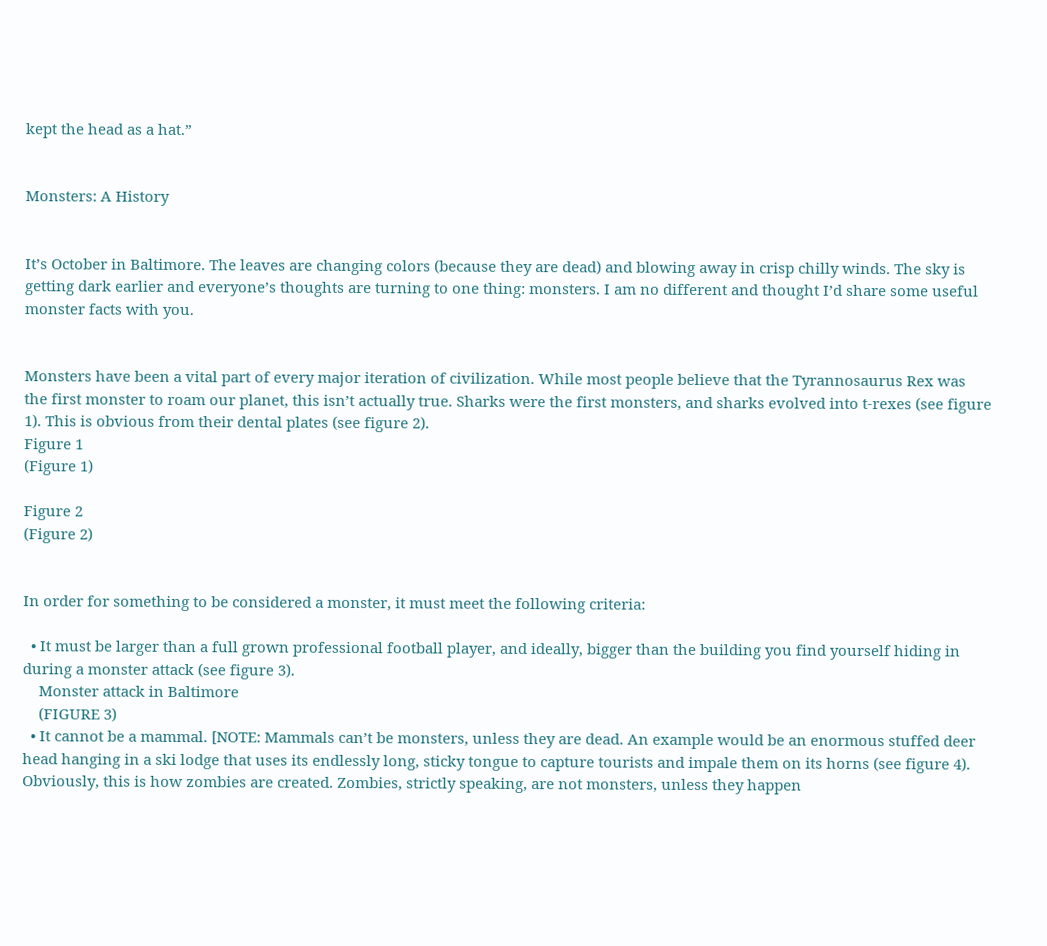kept the head as a hat.”


Monsters: A History


It’s October in Baltimore. The leaves are changing colors (because they are dead) and blowing away in crisp chilly winds. The sky is getting dark earlier and everyone’s thoughts are turning to one thing: monsters. I am no different and thought I’d share some useful monster facts with you.


Monsters have been a vital part of every major iteration of civilization. While most people believe that the Tyrannosaurus Rex was the first monster to roam our planet, this isn’t actually true. Sharks were the first monsters, and sharks evolved into t-rexes (see figure 1). This is obvious from their dental plates (see figure 2).
Figure 1
(Figure 1)

Figure 2
(Figure 2)


In order for something to be considered a monster, it must meet the following criteria:

  • It must be larger than a full grown professional football player, and ideally, bigger than the building you find yourself hiding in during a monster attack (see figure 3).
    Monster attack in Baltimore
    (FIGURE 3)
  • It cannot be a mammal. [NOTE: Mammals can’t be monsters, unless they are dead. An example would be an enormous stuffed deer head hanging in a ski lodge that uses its endlessly long, sticky tongue to capture tourists and impale them on its horns (see figure 4). Obviously, this is how zombies are created. Zombies, strictly speaking, are not monsters, unless they happen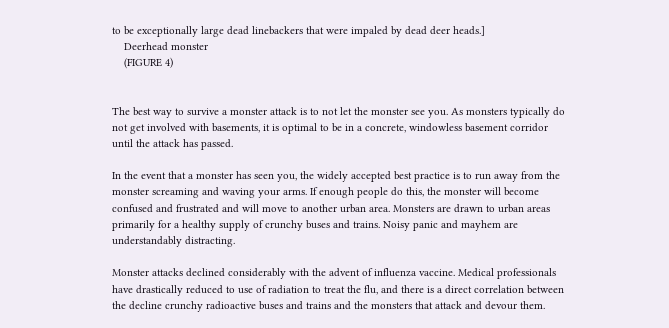to be exceptionally large dead linebackers that were impaled by dead deer heads.]
    Deerhead monster
    (FIGURE 4)


The best way to survive a monster attack is to not let the monster see you. As monsters typically do not get involved with basements, it is optimal to be in a concrete, windowless basement corridor until the attack has passed.

In the event that a monster has seen you, the widely accepted best practice is to run away from the monster screaming and waving your arms. If enough people do this, the monster will become confused and frustrated and will move to another urban area. Monsters are drawn to urban areas primarily for a healthy supply of crunchy buses and trains. Noisy panic and mayhem are understandably distracting.

Monster attacks declined considerably with the advent of influenza vaccine. Medical professionals have drastically reduced to use of radiation to treat the flu, and there is a direct correlation between the decline crunchy radioactive buses and trains and the monsters that attack and devour them.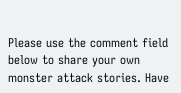Please use the comment field below to share your own monster attack stories. Have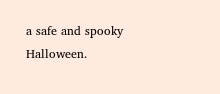a safe and spooky Halloween.